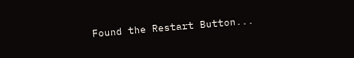Found the Restart Button...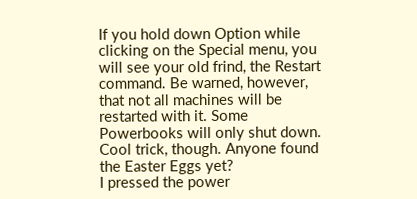If you hold down Option while clicking on the Special menu, you will see your old frind, the Restart command. Be warned, however, that not all machines will be restarted with it. Some Powerbooks will only shut down. Cool trick, though. Anyone found the Easter Eggs yet?
I pressed the power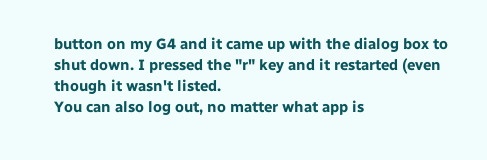button on my G4 and it came up with the dialog box to shut down. I pressed the "r" key and it restarted (even though it wasn't listed.
You can also log out, no matter what app is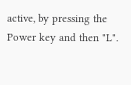active, by pressing the Power key and then "L".